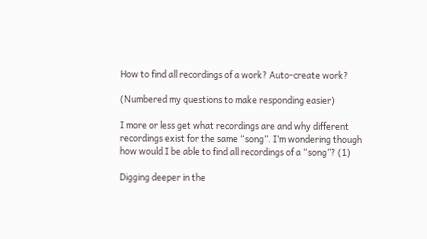How to find all recordings of a work? Auto-create work?

(Numbered my questions to make responding easier)

I more or less get what recordings are and why different recordings exist for the same “song”. I’m wondering though how would I be able to find all recordings of a “song”? (1)

Digging deeper in the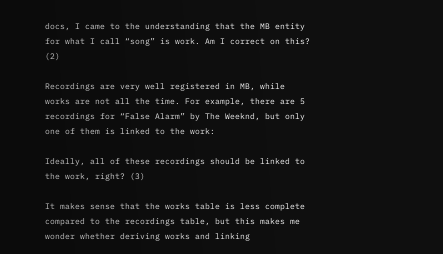docs, I came to the understanding that the MB entity for what I call “song” is work. Am I correct on this? (2)

Recordings are very well registered in MB, while works are not all the time. For example, there are 5 recordings for “False Alarm” by The Weeknd, but only one of them is linked to the work:

Ideally, all of these recordings should be linked to the work, right? (3)

It makes sense that the works table is less complete compared to the recordings table, but this makes me wonder whether deriving works and linking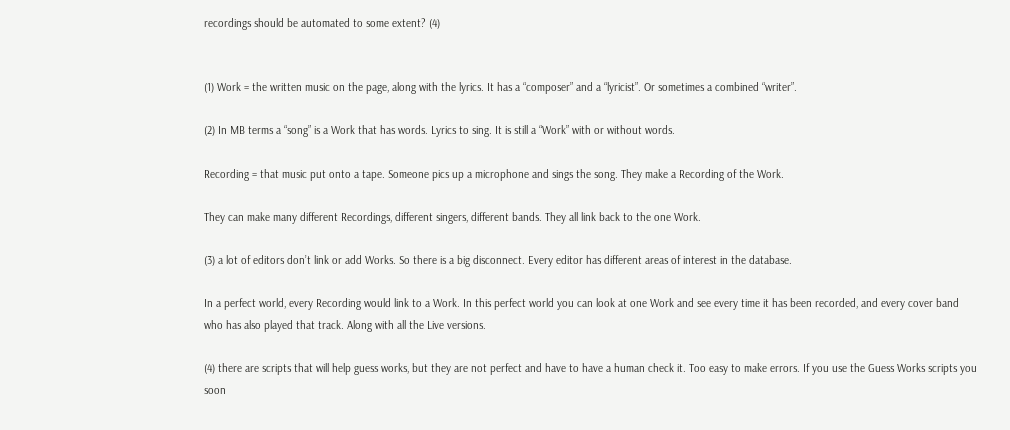recordings should be automated to some extent? (4)


(1) Work = the written music on the page, along with the lyrics. It has a “composer” and a “lyricist”. Or sometimes a combined “writer”.

(2) In MB terms a “song” is a Work that has words. Lyrics to sing. It is still a “Work” with or without words.

Recording = that music put onto a tape. Someone pics up a microphone and sings the song. They make a Recording of the Work.

They can make many different Recordings, different singers, different bands. They all link back to the one Work.

(3) a lot of editors don’t link or add Works. So there is a big disconnect. Every editor has different areas of interest in the database.

In a perfect world, every Recording would link to a Work. In this perfect world you can look at one Work and see every time it has been recorded, and every cover band who has also played that track. Along with all the Live versions.

(4) there are scripts that will help guess works, but they are not perfect and have to have a human check it. Too easy to make errors. If you use the Guess Works scripts you soon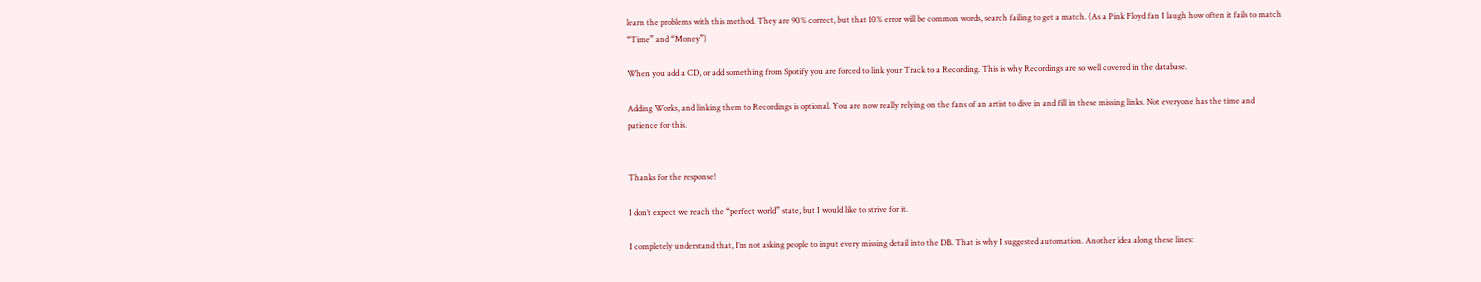learn the problems with this method. They are 90% correct, but that 10% error will be common words, search failing to get a match. (As a Pink Floyd fan I laugh how often it fails to match “Time” and “Money”)

When you add a CD, or add something from Spotify you are forced to link your Track to a Recording. This is why Recordings are so well covered in the database.

Adding Works, and linking them to Recordings is optional. You are now really relying on the fans of an artist to dive in and fill in these missing links. Not everyone has the time and patience for this.


Thanks for the response!

I don’t expect we reach the “perfect world” state, but I would like to strive for it.

I completely understand that, I’m not asking people to input every missing detail into the DB. That is why I suggested automation. Another idea along these lines: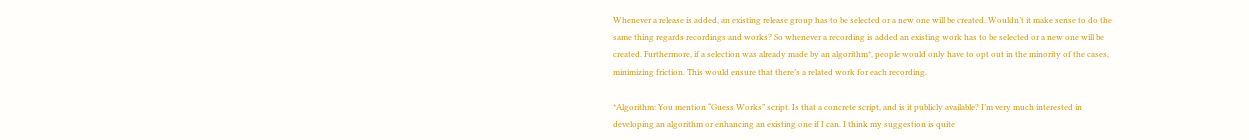Whenever a release is added, an existing release group has to be selected or a new one will be created. Wouldn’t it make sense to do the same thing regards recordings and works? So whenever a recording is added an existing work has to be selected or a new one will be created. Furthermore, if a selection was already made by an algorithm*, people would only have to opt out in the minority of the cases, minimizing friction. This would ensure that there’s a related work for each recording.

*Algorithm: You mention “Guess Works” script. Is that a concrete script, and is it publicly available? I’m very much interested in developing an algorithm or enhancing an existing one if I can. I think my suggestion is quite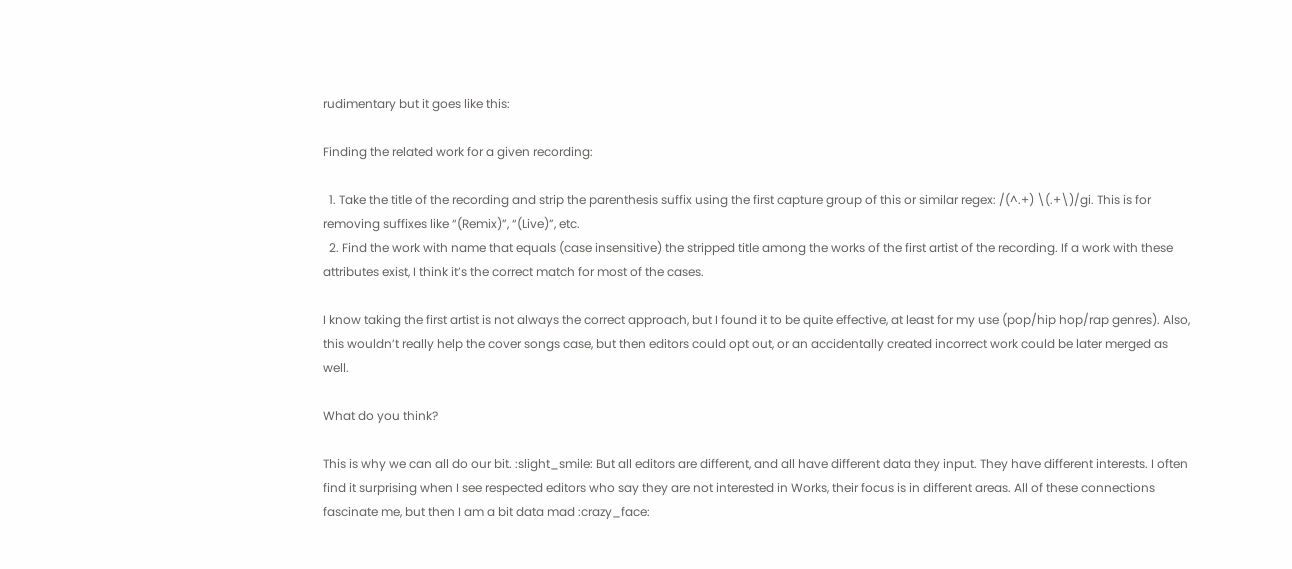rudimentary but it goes like this:

Finding the related work for a given recording:

  1. Take the title of the recording and strip the parenthesis suffix using the first capture group of this or similar regex: /(^.+) \(.+\)/gi. This is for removing suffixes like “(Remix)”, “(Live)”, etc.
  2. Find the work with name that equals (case insensitive) the stripped title among the works of the first artist of the recording. If a work with these attributes exist, I think it’s the correct match for most of the cases.

I know taking the first artist is not always the correct approach, but I found it to be quite effective, at least for my use (pop/hip hop/rap genres). Also, this wouldn’t really help the cover songs case, but then editors could opt out, or an accidentally created incorrect work could be later merged as well.

What do you think?

This is why we can all do our bit. :slight_smile: But all editors are different, and all have different data they input. They have different interests. I often find it surprising when I see respected editors who say they are not interested in Works, their focus is in different areas. All of these connections fascinate me, but then I am a bit data mad :crazy_face: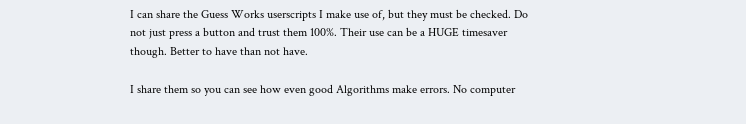I can share the Guess Works userscripts I make use of, but they must be checked. Do not just press a button and trust them 100%. Their use can be a HUGE timesaver though. Better to have than not have.

I share them so you can see how even good Algorithms make errors. No computer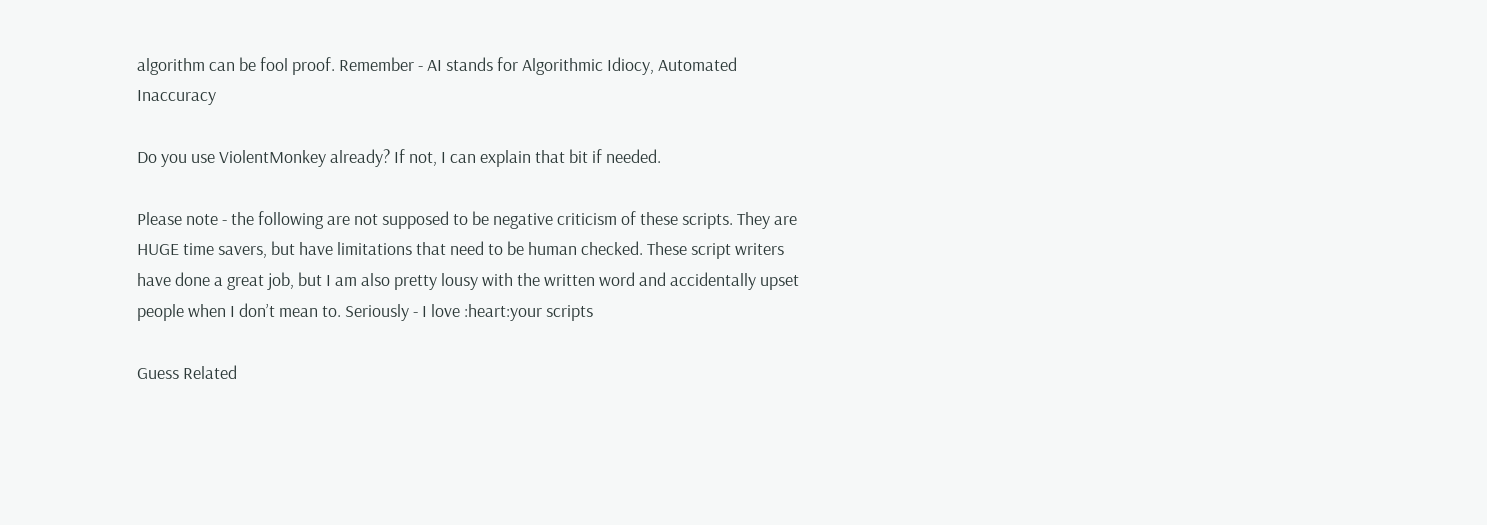algorithm can be fool proof. Remember - AI stands for Algorithmic Idiocy, Automated Inaccuracy

Do you use ViolentMonkey already? If not, I can explain that bit if needed.

Please note - the following are not supposed to be negative criticism of these scripts. They are HUGE time savers, but have limitations that need to be human checked. These script writers have done a great job, but I am also pretty lousy with the written word and accidentally upset people when I don’t mean to. Seriously - I love :heart:your scripts

Guess Related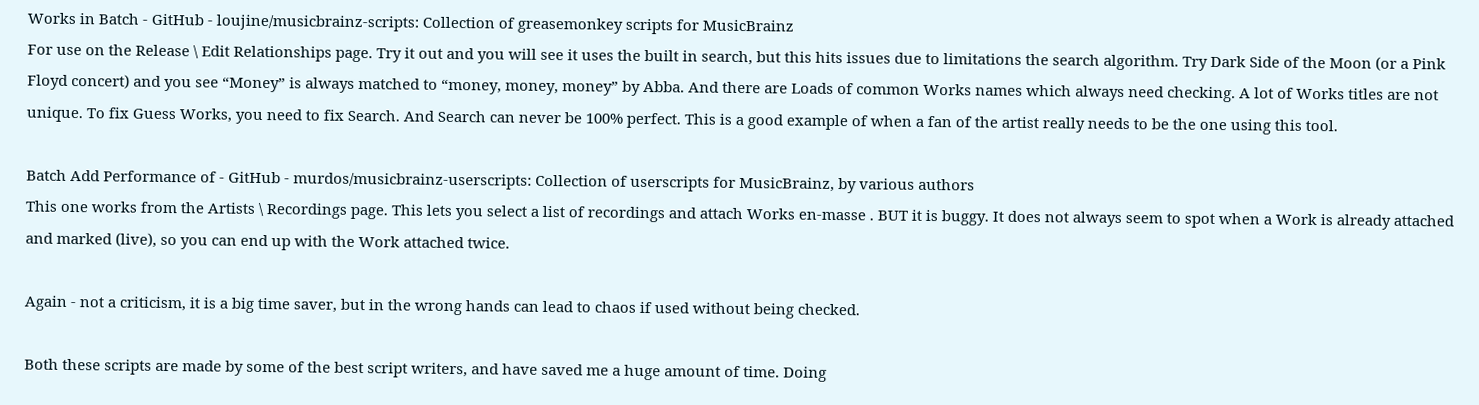Works in Batch - GitHub - loujine/musicbrainz-scripts: Collection of greasemonkey scripts for MusicBrainz
For use on the Release \ Edit Relationships page. Try it out and you will see it uses the built in search, but this hits issues due to limitations the search algorithm. Try Dark Side of the Moon (or a Pink Floyd concert) and you see “Money” is always matched to “money, money, money” by Abba. And there are Loads of common Works names which always need checking. A lot of Works titles are not unique. To fix Guess Works, you need to fix Search. And Search can never be 100% perfect. This is a good example of when a fan of the artist really needs to be the one using this tool.

Batch Add Performance of - GitHub - murdos/musicbrainz-userscripts: Collection of userscripts for MusicBrainz, by various authors
This one works from the Artists \ Recordings page. This lets you select a list of recordings and attach Works en-masse . BUT it is buggy. It does not always seem to spot when a Work is already attached and marked (live), so you can end up with the Work attached twice.

Again - not a criticism, it is a big time saver, but in the wrong hands can lead to chaos if used without being checked.

Both these scripts are made by some of the best script writers, and have saved me a huge amount of time. Doing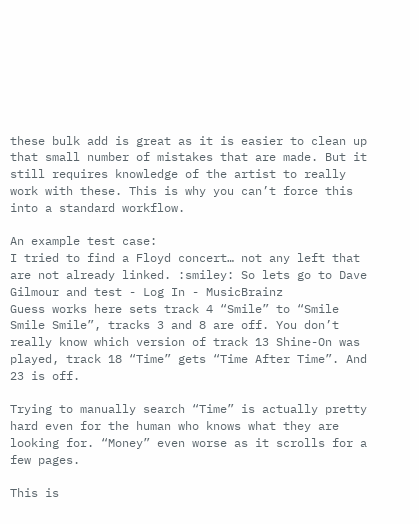these bulk add is great as it is easier to clean up that small number of mistakes that are made. But it still requires knowledge of the artist to really work with these. This is why you can’t force this into a standard workflow.

An example test case:
I tried to find a Floyd concert… not any left that are not already linked. :smiley: So lets go to Dave Gilmour and test - Log In - MusicBrainz
Guess works here sets track 4 “Smile” to “Smile Smile Smile”, tracks 3 and 8 are off. You don’t really know which version of track 13 Shine-On was played, track 18 “Time” gets “Time After Time”. And 23 is off.

Trying to manually search “Time” is actually pretty hard even for the human who knows what they are looking for. “Money” even worse as it scrolls for a few pages.

This is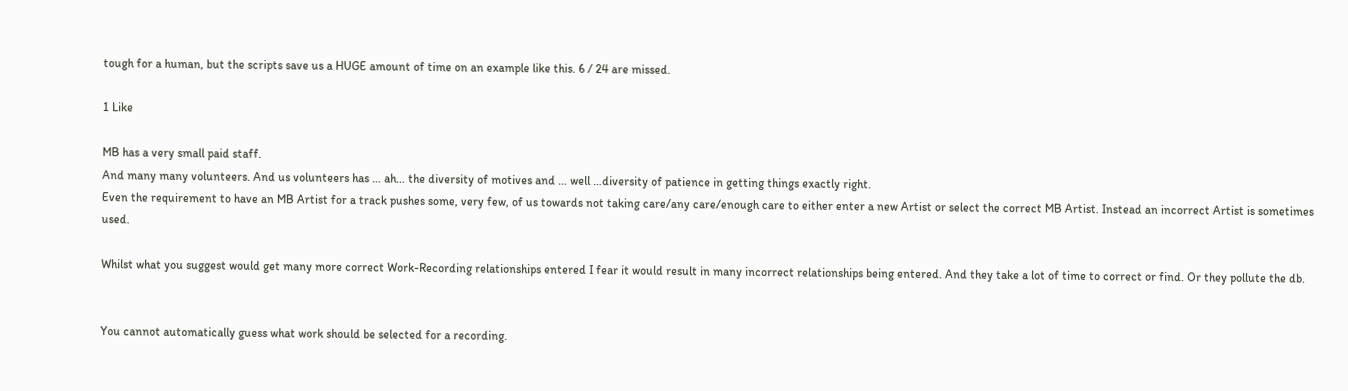tough for a human, but the scripts save us a HUGE amount of time on an example like this. 6 / 24 are missed.

1 Like

MB has a very small paid staff.
And many many volunteers. And us volunteers has … ah… the diversity of motives and … well …diversity of patience in getting things exactly right.
Even the requirement to have an MB Artist for a track pushes some, very few, of us towards not taking care/any care/enough care to either enter a new Artist or select the correct MB Artist. Instead an incorrect Artist is sometimes used.

Whilst what you suggest would get many more correct Work-Recording relationships entered I fear it would result in many incorrect relationships being entered. And they take a lot of time to correct or find. Or they pollute the db.


You cannot automatically guess what work should be selected for a recording.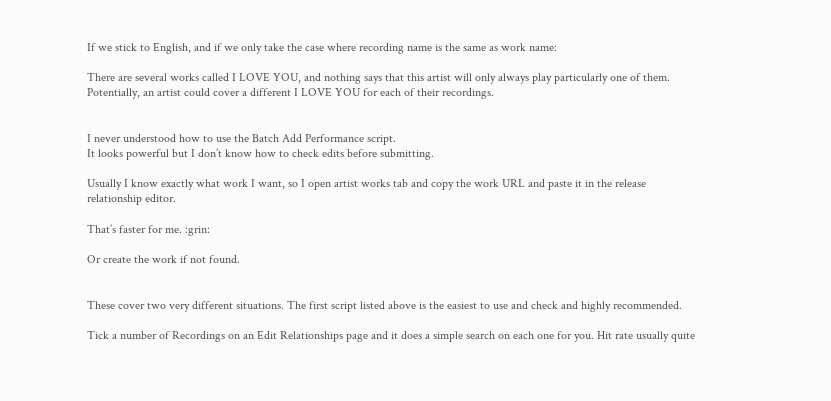If we stick to English, and if we only take the case where recording name is the same as work name:

There are several works called I LOVE YOU, and nothing says that this artist will only always play particularly one of them.
Potentially, an artist could cover a different I LOVE YOU for each of their recordings.


I never understood how to use the Batch Add Performance script.
It looks powerful but I don’t know how to check edits before submitting.

Usually I know exactly what work I want, so I open artist works tab and copy the work URL and paste it in the release relationship editor.

That’s faster for me. :grin:

Or create the work if not found.


These cover two very different situations. The first script listed above is the easiest to use and check and highly recommended.

Tick a number of Recordings on an Edit Relationships page and it does a simple search on each one for you. Hit rate usually quite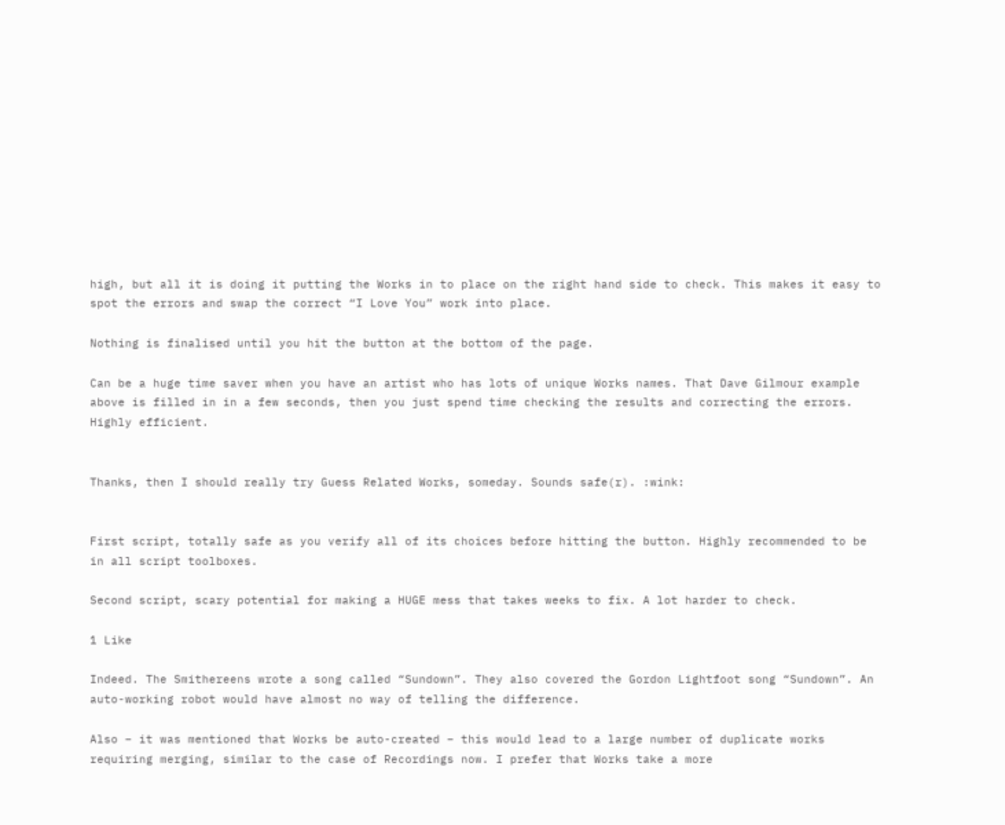high, but all it is doing it putting the Works in to place on the right hand side to check. This makes it easy to spot the errors and swap the correct “I Love You” work into place.

Nothing is finalised until you hit the button at the bottom of the page.

Can be a huge time saver when you have an artist who has lots of unique Works names. That Dave Gilmour example above is filled in in a few seconds, then you just spend time checking the results and correcting the errors. Highly efficient.


Thanks, then I should really try Guess Related Works, someday. Sounds safe(r). :wink:


First script, totally safe as you verify all of its choices before hitting the button. Highly recommended to be in all script toolboxes.

Second script, scary potential for making a HUGE mess that takes weeks to fix. A lot harder to check.

1 Like

Indeed. The Smithereens wrote a song called “Sundown”. They also covered the Gordon Lightfoot song “Sundown”. An auto-working robot would have almost no way of telling the difference.

Also – it was mentioned that Works be auto-created – this would lead to a large number of duplicate works requiring merging, similar to the case of Recordings now. I prefer that Works take a more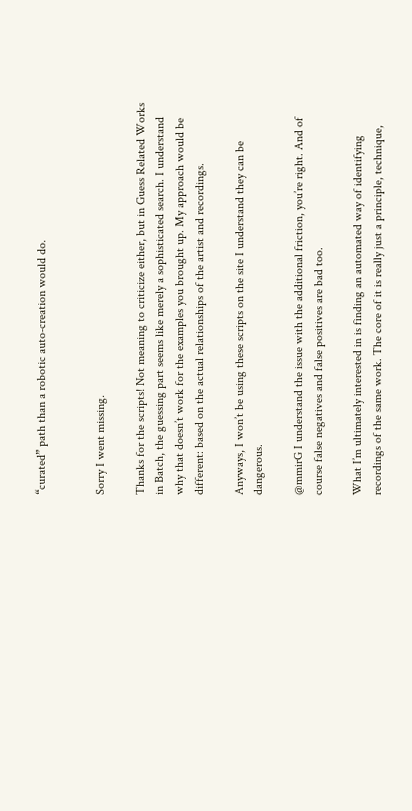“curated” path than a robotic auto-creation would do.


Sorry I went missing.

Thanks for the scripts! Not meaning to criticize either, but in Guess Related Works in Batch, the guessing part seems like merely a sophisticated search. I understand why that doesn’t work for the examples you brought up. My approach would be different: based on the actual relationships of the artist and recordings.

Anyways, I won’t be using these scripts on the site I understand they can be dangerous.

@mmirG I understand the issue with the additional friction, you’re right. And of course false negatives and false positives are bad too.

What I’m ultimately interested in is finding an automated way of identifying recordings of the same work. The core of it is really just a principle, technique,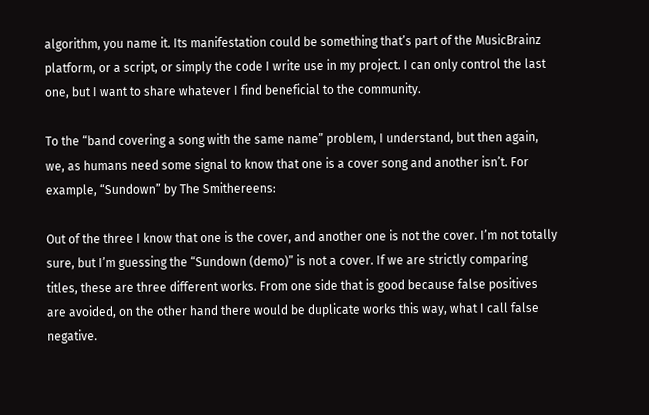algorithm, you name it. Its manifestation could be something that’s part of the MusicBrainz platform, or a script, or simply the code I write use in my project. I can only control the last one, but I want to share whatever I find beneficial to the community.

To the “band covering a song with the same name” problem, I understand, but then again, we, as humans need some signal to know that one is a cover song and another isn’t. For example, “Sundown” by The Smithereens:

Out of the three I know that one is the cover, and another one is not the cover. I’m not totally sure, but I’m guessing the “Sundown (demo)” is not a cover. If we are strictly comparing titles, these are three different works. From one side that is good because false positives are avoided, on the other hand there would be duplicate works this way, what I call false negative.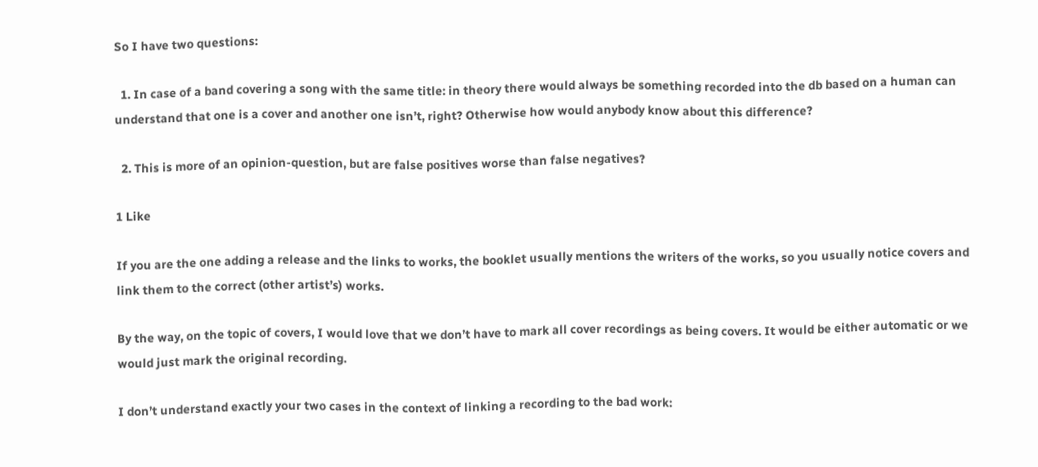So I have two questions:

  1. In case of a band covering a song with the same title: in theory there would always be something recorded into the db based on a human can understand that one is a cover and another one isn’t, right? Otherwise how would anybody know about this difference?

  2. This is more of an opinion-question, but are false positives worse than false negatives?

1 Like

If you are the one adding a release and the links to works, the booklet usually mentions the writers of the works, so you usually notice covers and link them to the correct (other artist’s) works.

By the way, on the topic of covers, I would love that we don’t have to mark all cover recordings as being covers. It would be either automatic or we would just mark the original recording.

I don’t understand exactly your two cases in the context of linking a recording to the bad work: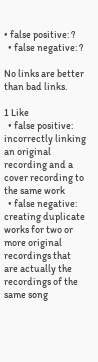• false positive: ?
  • false negative: ?

No links are better than bad links.

1 Like
  • false positive: incorrectly linking an original recording and a cover recording to the same work
  • false negative: creating duplicate works for two or more original recordings that are actually the recordings of the same song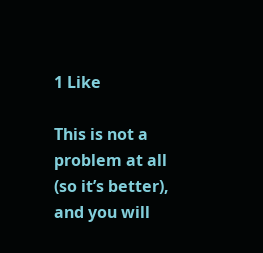1 Like

This is not a problem at all (so it’s better), and you will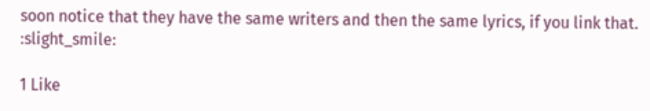soon notice that they have the same writers and then the same lyrics, if you link that. :slight_smile:

1 Like